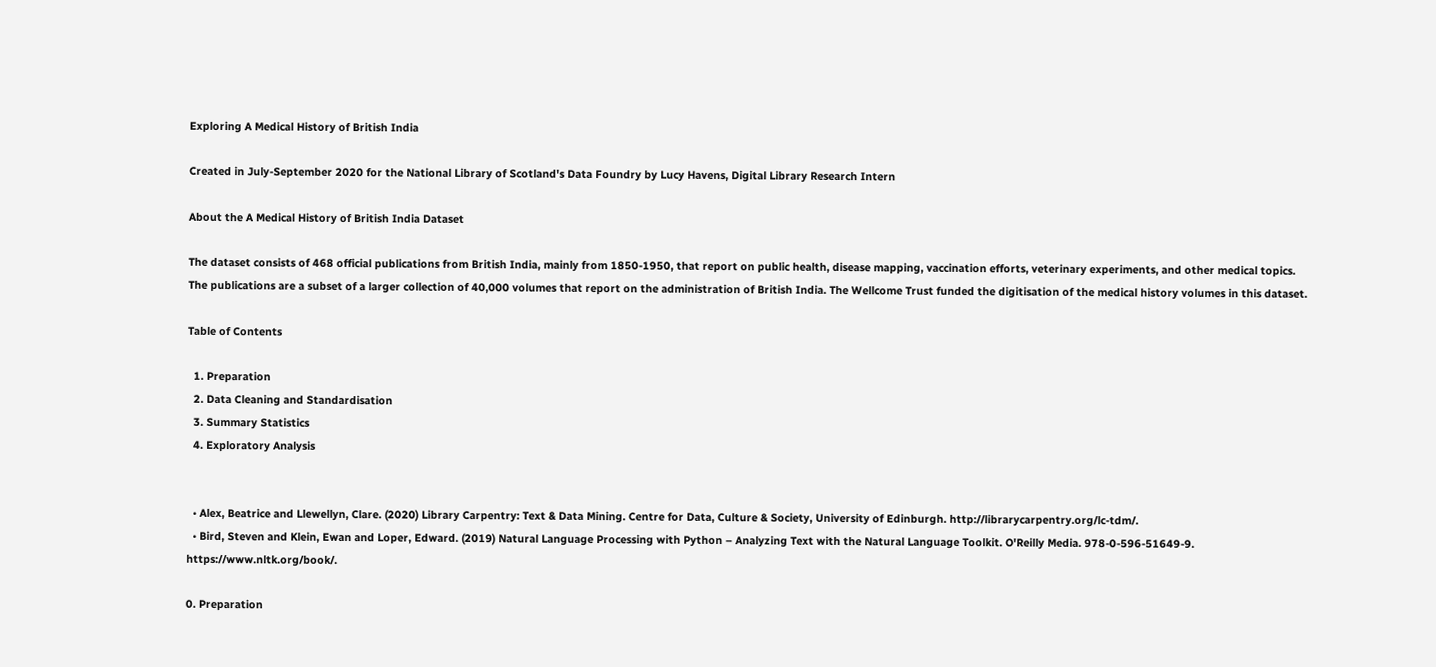Exploring A Medical History of British India

Created in July-September 2020 for the National Library of Scotland's Data Foundry by Lucy Havens, Digital Library Research Intern

About the A Medical History of British India Dataset

The dataset consists of 468 official publications from British India, mainly from 1850-1950, that report on public health, disease mapping, vaccination efforts, veterinary experiments, and other medical topics. The publications are a subset of a larger collection of 40,000 volumes that report on the administration of British India. The Wellcome Trust funded the digitisation of the medical history volumes in this dataset.

Table of Contents

  1. Preparation
  2. Data Cleaning and Standardisation
  3. Summary Statistics
  4. Exploratory Analysis


  • Alex, Beatrice and Llewellyn, Clare. (2020) Library Carpentry: Text & Data Mining. Centre for Data, Culture & Society, University of Edinburgh. http://librarycarpentry.org/lc-tdm/.
  • Bird, Steven and Klein, Ewan and Loper, Edward. (2019) Natural Language Processing with Python – Analyzing Text with the Natural Language Toolkit. O'Reilly Media. 978-0-596-51649-9. https://www.nltk.org/book/.

0. Preparation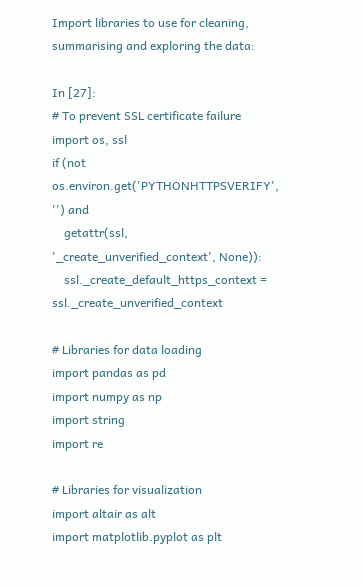Import libraries to use for cleaning, summarising and exploring the data:

In [27]:
# To prevent SSL certificate failure
import os, ssl
if (not os.environ.get('PYTHONHTTPSVERIFY', '') and
    getattr(ssl, '_create_unverified_context', None)):
    ssl._create_default_https_context = ssl._create_unverified_context

# Libraries for data loading
import pandas as pd
import numpy as np
import string
import re

# Libraries for visualization
import altair as alt
import matplotlib.pyplot as plt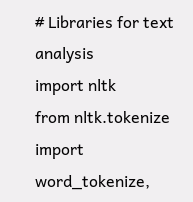# Libraries for text analysis
import nltk
from nltk.tokenize import word_tokenize,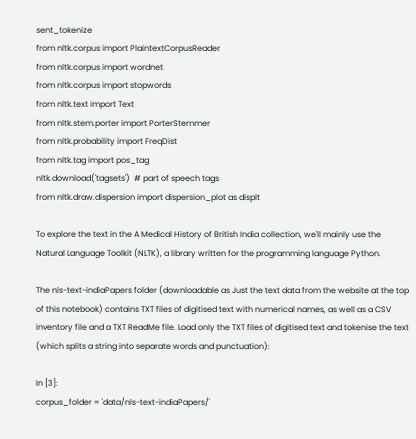sent_tokenize
from nltk.corpus import PlaintextCorpusReader
from nltk.corpus import wordnet
from nltk.corpus import stopwords
from nltk.text import Text
from nltk.stem.porter import PorterStemmer
from nltk.probability import FreqDist
from nltk.tag import pos_tag
nltk.download('tagsets')  # part of speech tags
from nltk.draw.dispersion import dispersion_plot as displt

To explore the text in the A Medical History of British India collection, we'll mainly use the Natural Language Toolkit (NLTK), a library written for the programming language Python.

The nls-text-indiaPapers folder (downloadable as Just the text data from the website at the top of this notebook) contains TXT files of digitised text with numerical names, as well as a CSV inventory file and a TXT ReadMe file. Load only the TXT files of digitised text and tokenise the text (which splits a string into separate words and punctuation):

In [3]:
corpus_folder = 'data/nls-text-indiaPapers/'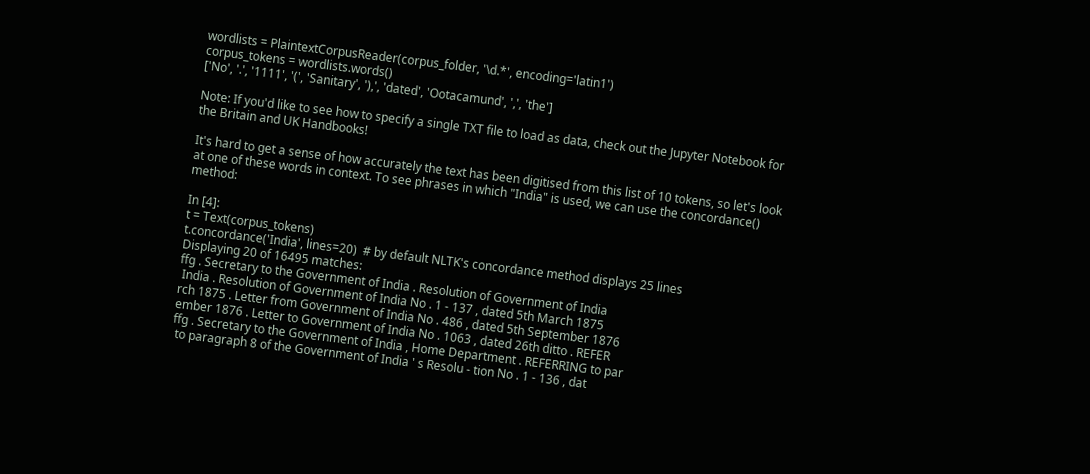wordlists = PlaintextCorpusReader(corpus_folder, '\d.*', encoding='latin1')
corpus_tokens = wordlists.words()
['No', '.', '1111', '(', 'Sanitary', '),', 'dated', 'Ootacamund', ',', 'the']

Note: If you'd like to see how to specify a single TXT file to load as data, check out the Jupyter Notebook for the Britain and UK Handbooks!

It's hard to get a sense of how accurately the text has been digitised from this list of 10 tokens, so let's look at one of these words in context. To see phrases in which "India" is used, we can use the concordance() method:

In [4]:
t = Text(corpus_tokens)
t.concordance('India', lines=20)  # by default NLTK's concordance method displays 25 lines
Displaying 20 of 16495 matches:
ffg . Secretary to the Government of India . Resolution of Government of India
 India . Resolution of Government of India No . 1 - 137 , dated 5th March 1875
rch 1875 . Letter from Government of India No . 486 , dated 5th September 1876
ember 1876 . Letter to Government of India No . 1063 , dated 26th ditto . REFER
ffg . Secretary to the Government of India , Home Department . REFERRING to par
 to paragraph 8 of the Government of India ' s Resolu - tion No . 1 - 136 , dat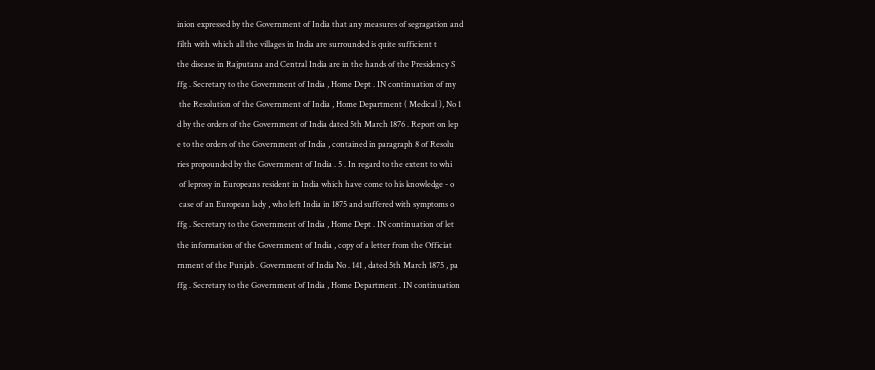inion expressed by the Government of India that any measures of segragation and
filth with which all the villages in India are surrounded is quite sufficient t
the disease in Rajputana and Central India are in the hands of the Presidency S
ffg . Secretary to the Government of India , Home Dept . IN continuation of my
 the Resolution of the Government of India , Home Department ( Medical ), No 1
d by the orders of the Government of India dated 5th March 1876 . Report on lep
e to the orders of the Government of India , contained in paragraph 8 of Resolu
ries propounded by the Government of India . 5 . In regard to the extent to whi
 of leprosy in Europeans resident in India which have come to his knowledge - o
 case of an European lady , who left India in 1875 and suffered with symptoms o
ffg . Secretary to the Government of India , Home Dept . IN continuation of let
the information of the Government of India , copy of a letter from the Officiat
rnment of the Punjab . Government of India No . 141 , dated 5th March 1875 , pa
ffg . Secretary to the Government of India , Home Department . IN continuation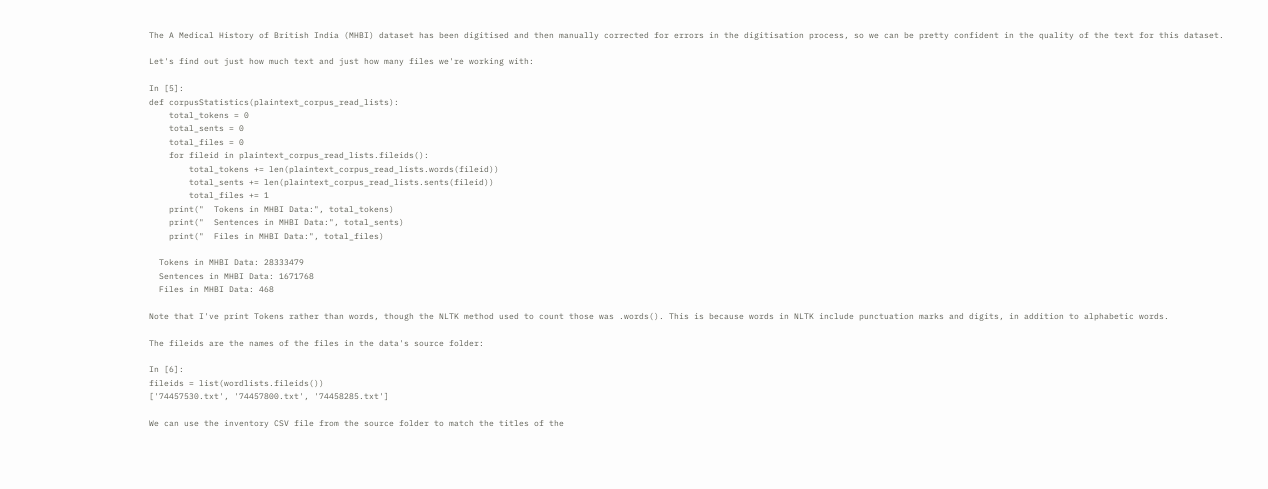The A Medical History of British India (MHBI) dataset has been digitised and then manually corrected for errors in the digitisation process, so we can be pretty confident in the quality of the text for this dataset.

Let's find out just how much text and just how many files we're working with:

In [5]:
def corpusStatistics(plaintext_corpus_read_lists):
    total_tokens = 0
    total_sents = 0
    total_files = 0
    for fileid in plaintext_corpus_read_lists.fileids():
        total_tokens += len(plaintext_corpus_read_lists.words(fileid))
        total_sents += len(plaintext_corpus_read_lists.sents(fileid))
        total_files += 1
    print("  Tokens in MHBI Data:", total_tokens)
    print("  Sentences in MHBI Data:", total_sents)
    print("  Files in MHBI Data:", total_files)

  Tokens in MHBI Data: 28333479
  Sentences in MHBI Data: 1671768
  Files in MHBI Data: 468

Note that I've print Tokens rather than words, though the NLTK method used to count those was .words(). This is because words in NLTK include punctuation marks and digits, in addition to alphabetic words.

The fileids are the names of the files in the data's source folder:

In [6]:
fileids = list(wordlists.fileids())
['74457530.txt', '74457800.txt', '74458285.txt']

We can use the inventory CSV file from the source folder to match the titles of the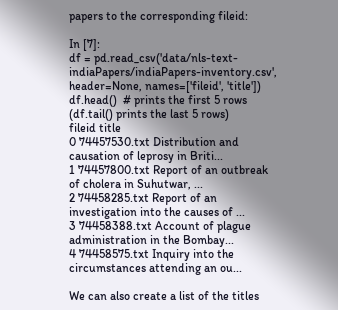papers to the corresponding fileid:

In [7]:
df = pd.read_csv('data/nls-text-indiaPapers/indiaPapers-inventory.csv', header=None, names=['fileid', 'title'])
df.head()  # prints the first 5 rows (df.tail() prints the last 5 rows)
fileid title
0 74457530.txt Distribution and causation of leprosy in Briti...
1 74457800.txt Report of an outbreak of cholera in Suhutwar, ...
2 74458285.txt Report of an investigation into the causes of ...
3 74458388.txt Account of plague administration in the Bombay...
4 74458575.txt Inquiry into the circumstances attending an ou...

We can also create a list of the titles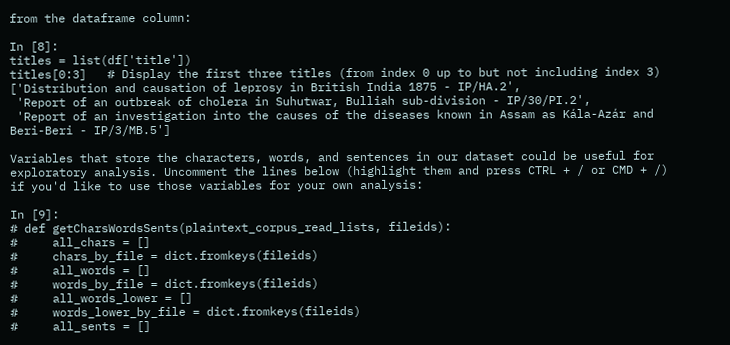from the dataframe column:

In [8]:
titles = list(df['title'])
titles[0:3]   # Display the first three titles (from index 0 up to but not including index 3)
['Distribution and causation of leprosy in British India 1875 - IP/HA.2',
 'Report of an outbreak of cholera in Suhutwar, Bulliah sub-division - IP/30/PI.2',
 'Report of an investigation into the causes of the diseases known in Assam as Kála-Azár and Beri-Beri - IP/3/MB.5']

Variables that store the characters, words, and sentences in our dataset could be useful for exploratory analysis. Uncomment the lines below (highlight them and press CTRL + / or CMD + /) if you'd like to use those variables for your own analysis:

In [9]:
# def getCharsWordsSents(plaintext_corpus_read_lists, fileids):
#     all_chars = []
#     chars_by_file = dict.fromkeys(fileids)
#     all_words = []
#     words_by_file = dict.fromkeys(fileids)
#     all_words_lower = []
#     words_lower_by_file = dict.fromkeys(fileids)
#     all_sents = []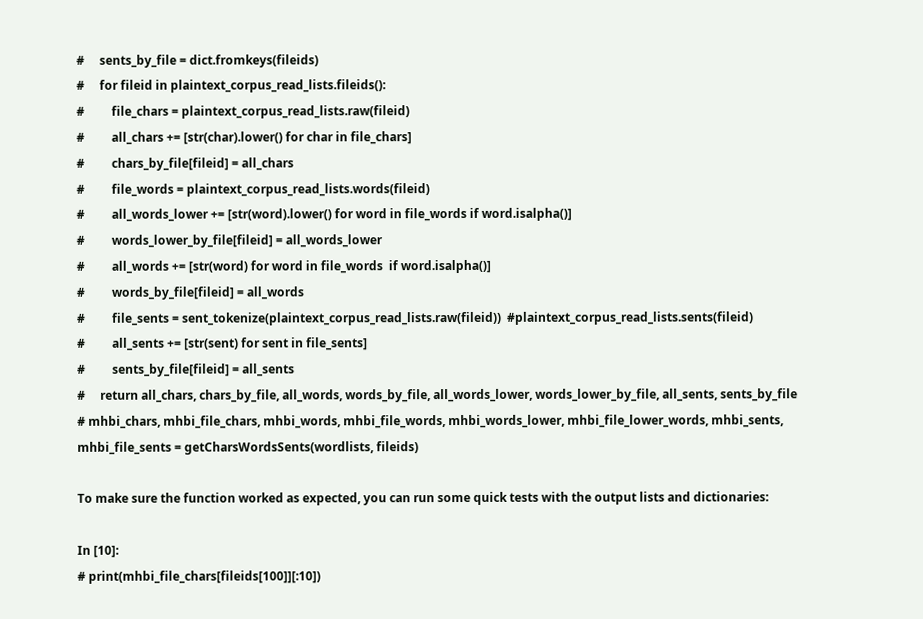#     sents_by_file = dict.fromkeys(fileids)
#     for fileid in plaintext_corpus_read_lists.fileids():
#         file_chars = plaintext_corpus_read_lists.raw(fileid)
#         all_chars += [str(char).lower() for char in file_chars]
#         chars_by_file[fileid] = all_chars
#         file_words = plaintext_corpus_read_lists.words(fileid)
#         all_words_lower += [str(word).lower() for word in file_words if word.isalpha()]
#         words_lower_by_file[fileid] = all_words_lower
#         all_words += [str(word) for word in file_words  if word.isalpha()]
#         words_by_file[fileid] = all_words
#         file_sents = sent_tokenize(plaintext_corpus_read_lists.raw(fileid))  #plaintext_corpus_read_lists.sents(fileid)
#         all_sents += [str(sent) for sent in file_sents]
#         sents_by_file[fileid] = all_sents
#     return all_chars, chars_by_file, all_words, words_by_file, all_words_lower, words_lower_by_file, all_sents, sents_by_file
# mhbi_chars, mhbi_file_chars, mhbi_words, mhbi_file_words, mhbi_words_lower, mhbi_file_lower_words, mhbi_sents, mhbi_file_sents = getCharsWordsSents(wordlists, fileids)

To make sure the function worked as expected, you can run some quick tests with the output lists and dictionaries:

In [10]:
# print(mhbi_file_chars[fileids[100]][:10])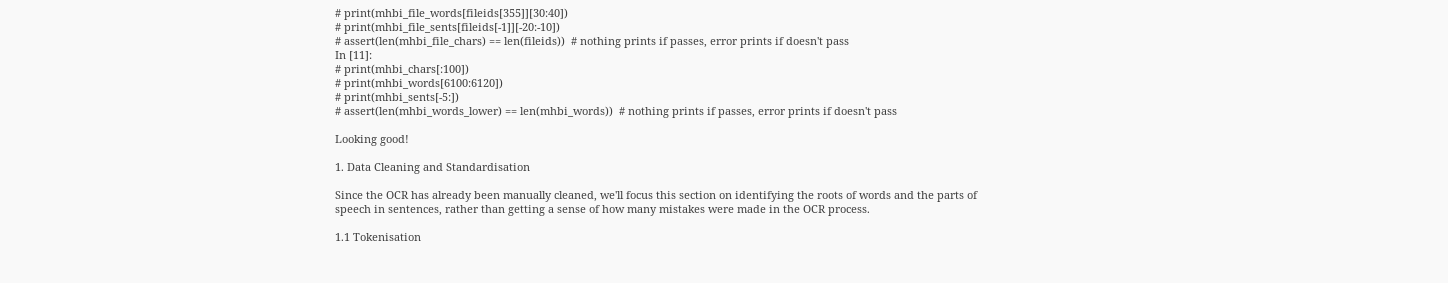# print(mhbi_file_words[fileids[355]][30:40])
# print(mhbi_file_sents[fileids[-1]][-20:-10])
# assert(len(mhbi_file_chars) == len(fileids))  # nothing prints if passes, error prints if doesn't pass
In [11]:
# print(mhbi_chars[:100])
# print(mhbi_words[6100:6120])
# print(mhbi_sents[-5:])
# assert(len(mhbi_words_lower) == len(mhbi_words))  # nothing prints if passes, error prints if doesn't pass

Looking good!

1. Data Cleaning and Standardisation

Since the OCR has already been manually cleaned, we'll focus this section on identifying the roots of words and the parts of speech in sentences, rather than getting a sense of how many mistakes were made in the OCR process.

1.1 Tokenisation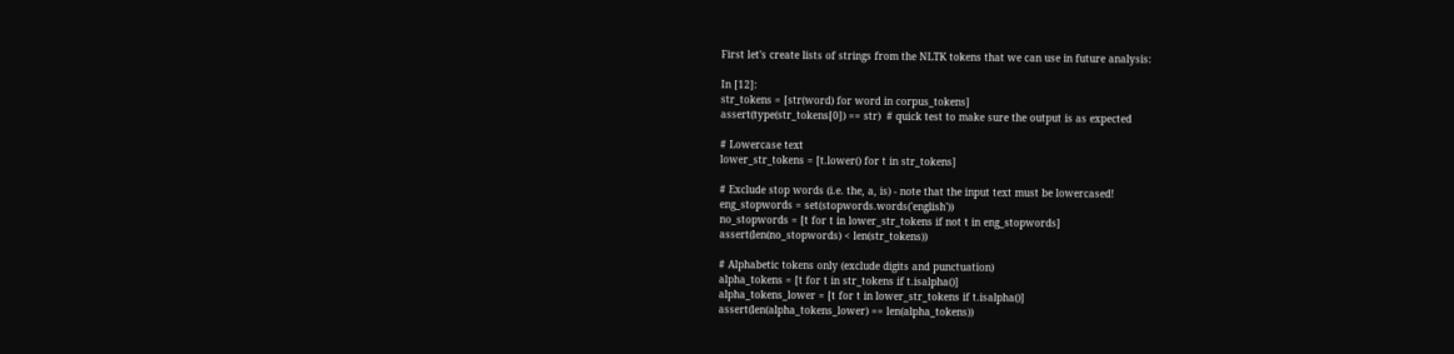First let's create lists of strings from the NLTK tokens that we can use in future analysis:

In [12]:
str_tokens = [str(word) for word in corpus_tokens]
assert(type(str_tokens[0]) == str)  # quick test to make sure the output is as expected

# Lowercase text
lower_str_tokens = [t.lower() for t in str_tokens]

# Exclude stop words (i.e. the, a, is) - note that the input text must be lowercased!
eng_stopwords = set(stopwords.words('english'))
no_stopwords = [t for t in lower_str_tokens if not t in eng_stopwords]
assert(len(no_stopwords) < len(str_tokens))

# Alphabetic tokens only (exclude digits and punctuation)
alpha_tokens = [t for t in str_tokens if t.isalpha()]
alpha_tokens_lower = [t for t in lower_str_tokens if t.isalpha()]
assert(len(alpha_tokens_lower) == len(alpha_tokens))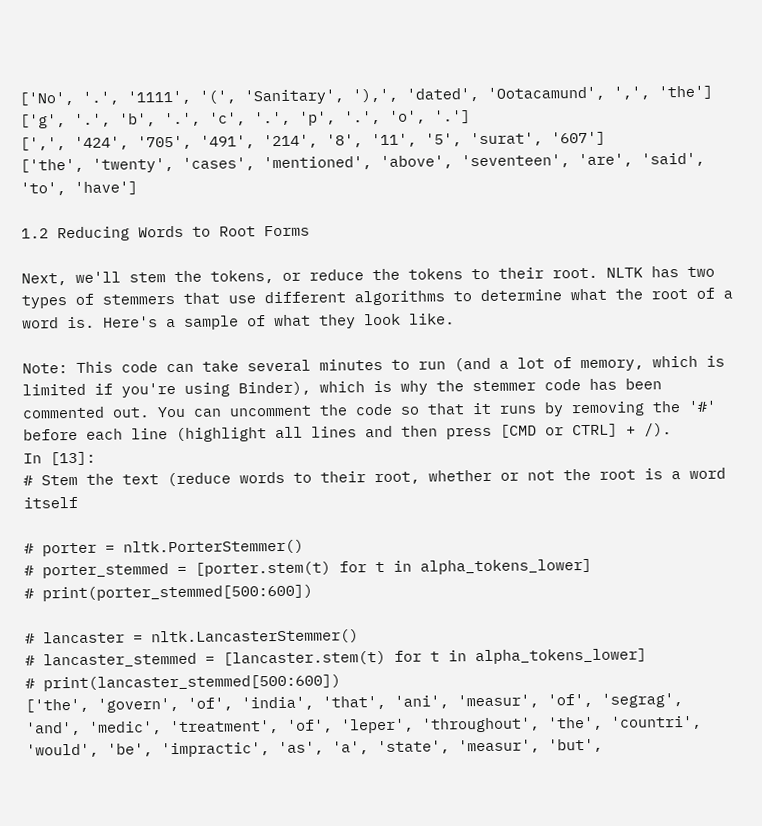['No', '.', '1111', '(', 'Sanitary', '),', 'dated', 'Ootacamund', ',', 'the']
['g', '.', 'b', '.', 'c', '.', 'p', '.', 'o', '.']
[',', '424', '705', '491', '214', '8', '11', '5', 'surat', '607']
['the', 'twenty', 'cases', 'mentioned', 'above', 'seventeen', 'are', 'said', 'to', 'have']

1.2 Reducing Words to Root Forms

Next, we'll stem the tokens, or reduce the tokens to their root. NLTK has two types of stemmers that use different algorithms to determine what the root of a word is. Here's a sample of what they look like.

Note: This code can take several minutes to run (and a lot of memory, which is limited if you're using Binder), which is why the stemmer code has been commented out. You can uncomment the code so that it runs by removing the '#' before each line (highlight all lines and then press [CMD or CTRL] + /).
In [13]:
# Stem the text (reduce words to their root, whether or not the root is a word itself

# porter = nltk.PorterStemmer()
# porter_stemmed = [porter.stem(t) for t in alpha_tokens_lower]
# print(porter_stemmed[500:600])

# lancaster = nltk.LancasterStemmer()
# lancaster_stemmed = [lancaster.stem(t) for t in alpha_tokens_lower]
# print(lancaster_stemmed[500:600])
['the', 'govern', 'of', 'india', 'that', 'ani', 'measur', 'of', 'segrag', 'and', 'medic', 'treatment', 'of', 'leper', 'throughout', 'the', 'countri', 'would', 'be', 'impractic', 'as', 'a', 'state', 'measur', 'but',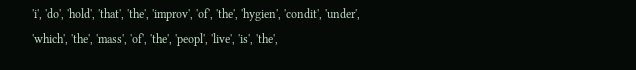'i', 'do', 'hold', 'that', 'the', 'improv', 'of', 'the', 'hygien', 'condit', 'under', 'which', 'the', 'mass', 'of', 'the', 'peopl', 'live', 'is', 'the',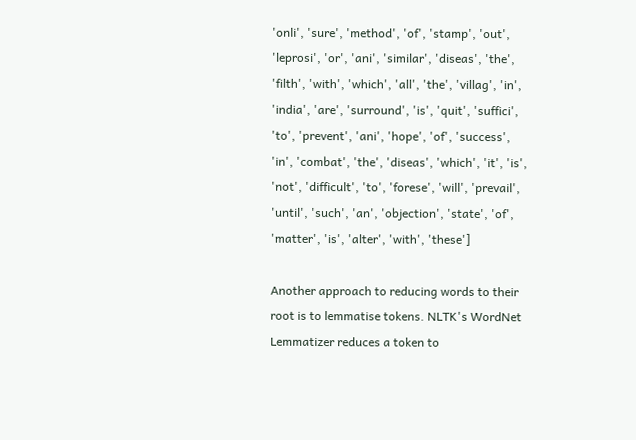'onli', 'sure', 'method', 'of', 'stamp', 'out', 'leprosi', 'or', 'ani', 'similar', 'diseas', 'the', 'filth', 'with', 'which', 'all', 'the', 'villag', 'in', 'india', 'are', 'surround', 'is', 'quit', 'suffici', 'to', 'prevent', 'ani', 'hope', 'of', 'success', 'in', 'combat', 'the', 'diseas', 'which', 'it', 'is', 'not', 'difficult', 'to', 'forese', 'will', 'prevail', 'until', 'such', 'an', 'objection', 'state', 'of', 'matter', 'is', 'alter', 'with', 'these']

Another approach to reducing words to their root is to lemmatise tokens. NLTK's WordNet Lemmatizer reduces a token to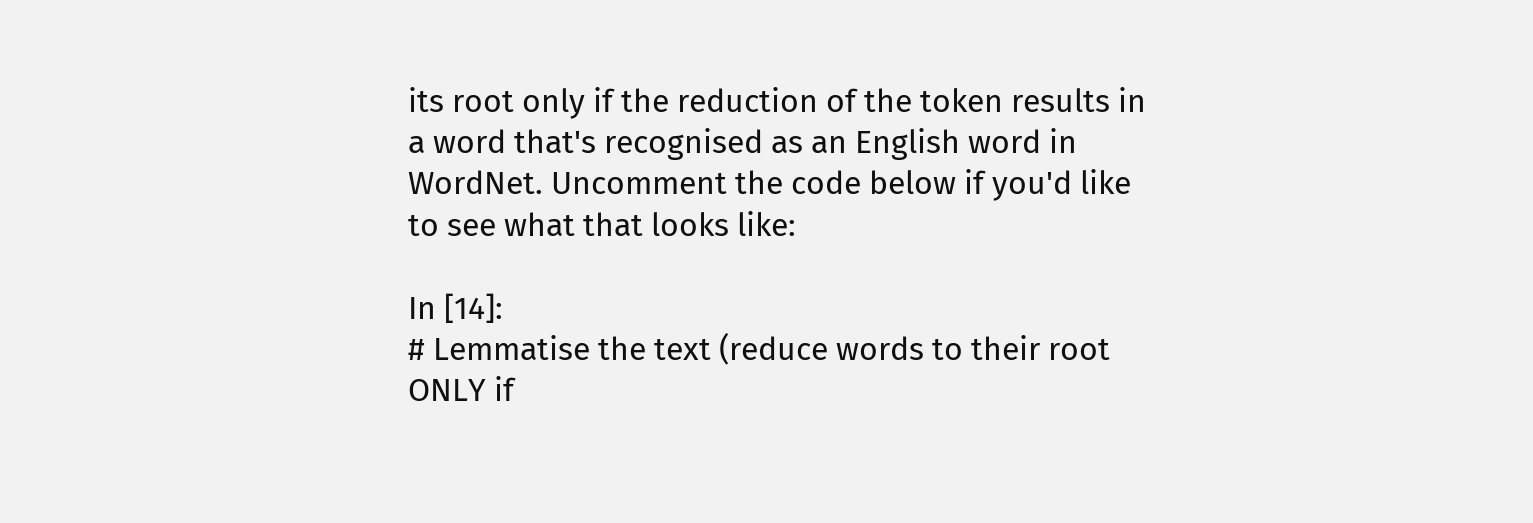its root only if the reduction of the token results in a word that's recognised as an English word in WordNet. Uncomment the code below if you'd like to see what that looks like:

In [14]:
# Lemmatise the text (reduce words to their root ONLY if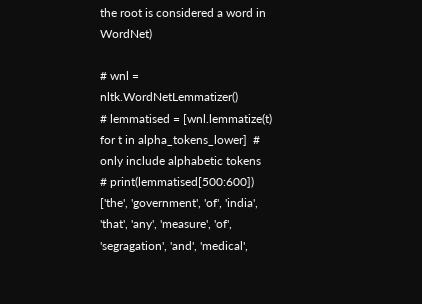the root is considered a word in WordNet)

# wnl = nltk.WordNetLemmatizer()
# lemmatised = [wnl.lemmatize(t) for t in alpha_tokens_lower]  # only include alphabetic tokens
# print(lemmatised[500:600])
['the', 'government', 'of', 'india', 'that', 'any', 'measure', 'of', 'segragation', 'and', 'medical',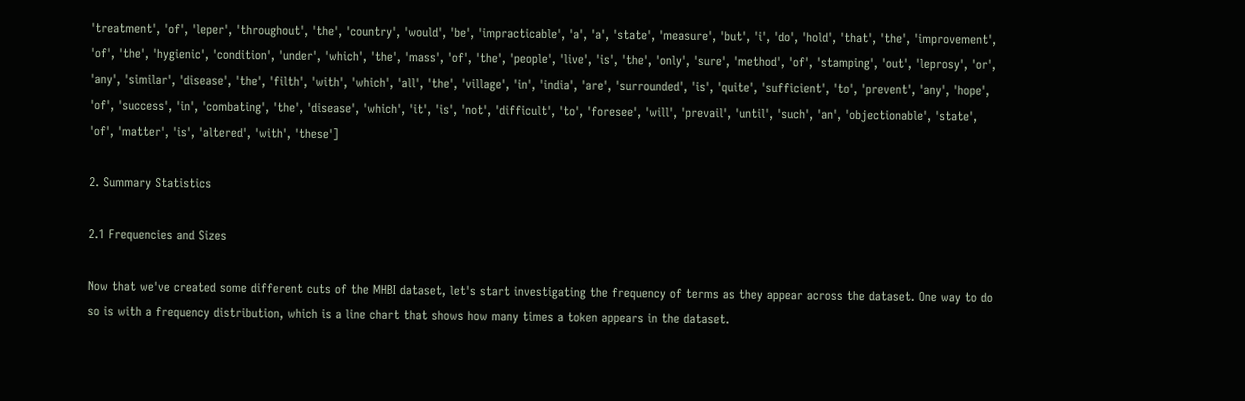'treatment', 'of', 'leper', 'throughout', 'the', 'country', 'would', 'be', 'impracticable', 'a', 'a', 'state', 'measure', 'but', 'i', 'do', 'hold', 'that', 'the', 'improvement', 'of', 'the', 'hygienic', 'condition', 'under', 'which', 'the', 'mass', 'of', 'the', 'people', 'live', 'is', 'the', 'only', 'sure', 'method', 'of', 'stamping', 'out', 'leprosy', 'or', 'any', 'similar', 'disease', 'the', 'filth', 'with', 'which', 'all', 'the', 'village', 'in', 'india', 'are', 'surrounded', 'is', 'quite', 'sufficient', 'to', 'prevent', 'any', 'hope', 'of', 'success', 'in', 'combating', 'the', 'disease', 'which', 'it', 'is', 'not', 'difficult', 'to', 'foresee', 'will', 'prevail', 'until', 'such', 'an', 'objectionable', 'state', 'of', 'matter', 'is', 'altered', 'with', 'these']

2. Summary Statistics

2.1 Frequencies and Sizes

Now that we've created some different cuts of the MHBI dataset, let's start investigating the frequency of terms as they appear across the dataset. One way to do so is with a frequency distribution, which is a line chart that shows how many times a token appears in the dataset.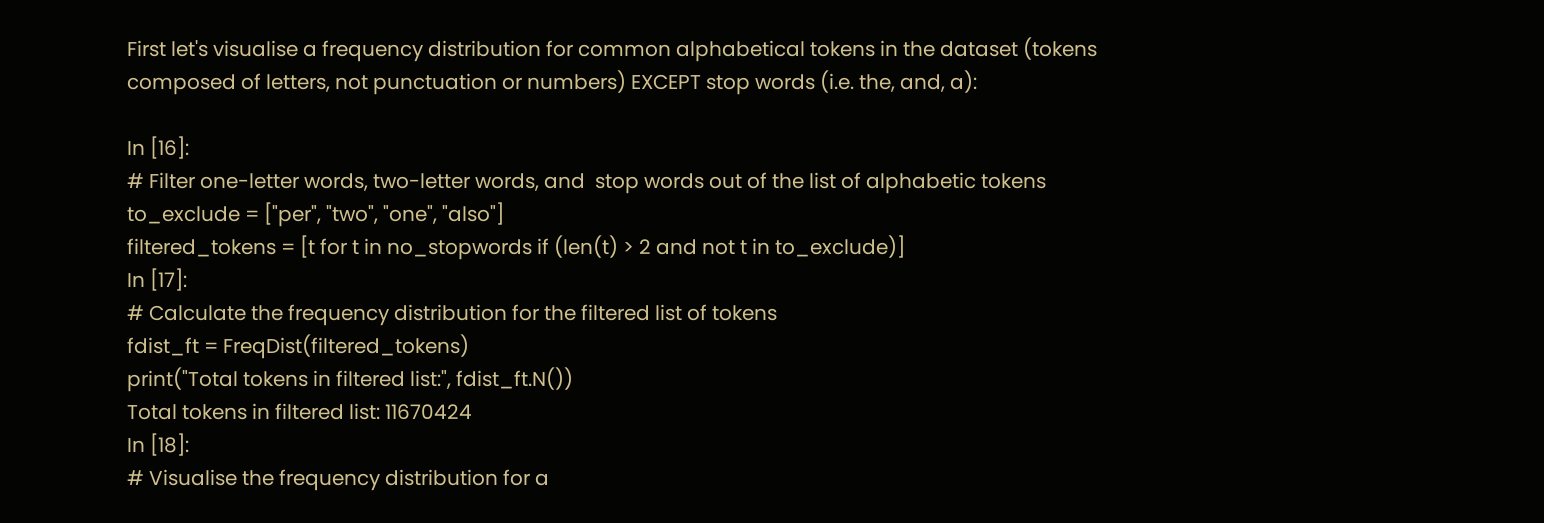First let's visualise a frequency distribution for common alphabetical tokens in the dataset (tokens composed of letters, not punctuation or numbers) EXCEPT stop words (i.e. the, and, a):

In [16]:
# Filter one-letter words, two-letter words, and  stop words out of the list of alphabetic tokens
to_exclude = ["per", "two", "one", "also"]
filtered_tokens = [t for t in no_stopwords if (len(t) > 2 and not t in to_exclude)]
In [17]:
# Calculate the frequency distribution for the filtered list of tokens
fdist_ft = FreqDist(filtered_tokens)
print("Total tokens in filtered list:", fdist_ft.N())
Total tokens in filtered list: 11670424
In [18]:
# Visualise the frequency distribution for a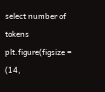select number of tokens
plt.figure(figsize = (14,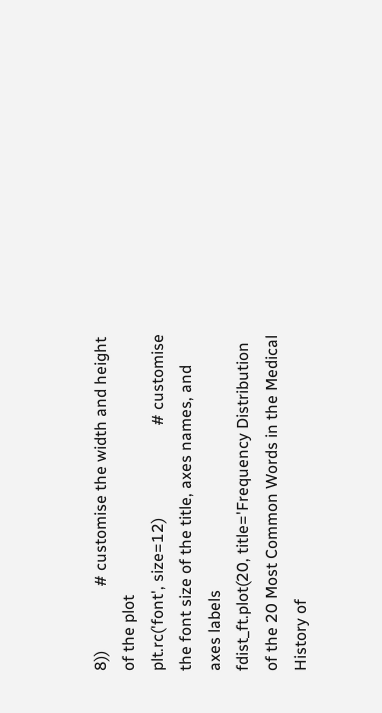8))                # customise the width and height of the plot
plt.rc('font', size=12)                       # customise the font size of the title, axes names, and axes labels
fdist_ft.plot(20, title='Frequency Distribution of the 20 Most Common Words in the Medical History of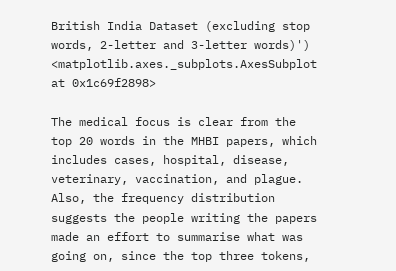British India Dataset (excluding stop words, 2-letter and 3-letter words)')
<matplotlib.axes._subplots.AxesSubplot at 0x1c69f2898>

The medical focus is clear from the top 20 words in the MHBI papers, which includes cases, hospital, disease, veterinary, vaccination, and plague. Also, the frequency distribution suggests the people writing the papers made an effort to summarise what was going on, since the top three tokens,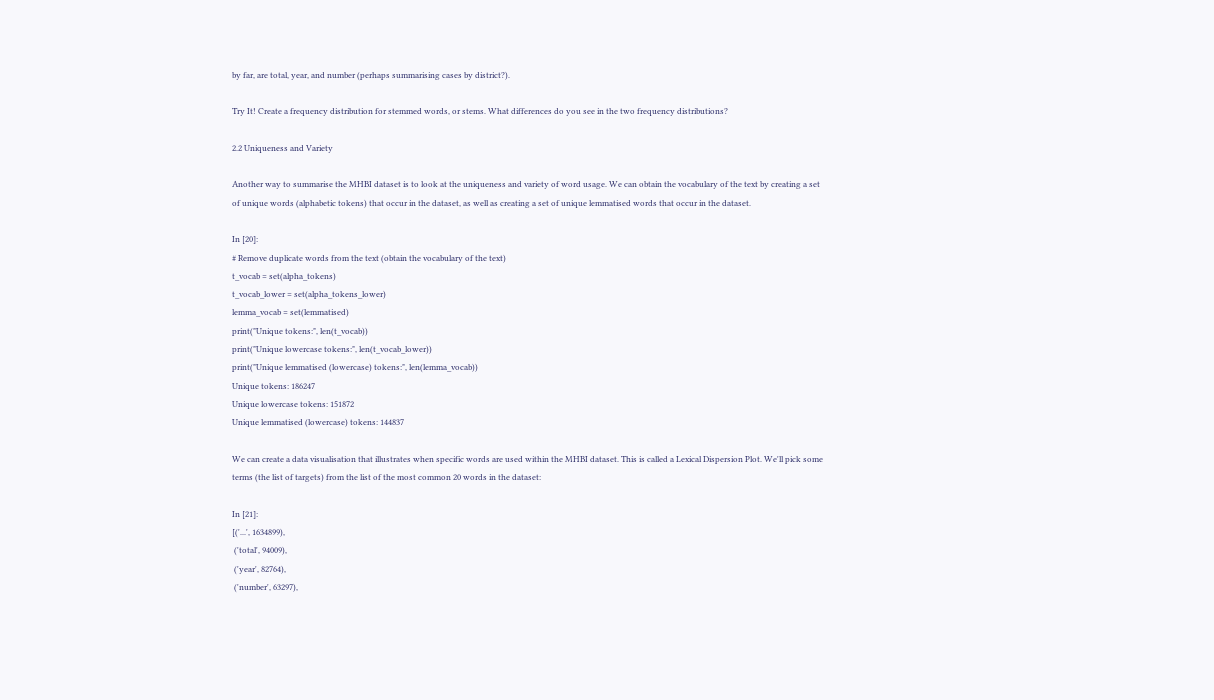by far, are total, year, and number (perhaps summarising cases by district?).

Try It! Create a frequency distribution for stemmed words, or stems. What differences do you see in the two frequency distributions?

2.2 Uniqueness and Variety

Another way to summarise the MHBI dataset is to look at the uniqueness and variety of word usage. We can obtain the vocabulary of the text by creating a set of unique words (alphabetic tokens) that occur in the dataset, as well as creating a set of unique lemmatised words that occur in the dataset.

In [20]:
# Remove duplicate words from the text (obtain the vocabulary of the text)
t_vocab = set(alpha_tokens)
t_vocab_lower = set(alpha_tokens_lower)
lemma_vocab = set(lemmatised)
print("Unique tokens:", len(t_vocab))
print("Unique lowercase tokens:", len(t_vocab_lower))
print("Unique lemmatised (lowercase) tokens:", len(lemma_vocab))
Unique tokens: 186247
Unique lowercase tokens: 151872
Unique lemmatised (lowercase) tokens: 144837

We can create a data visualisation that illustrates when specific words are used within the MHBI dataset. This is called a Lexical Dispersion Plot. We'll pick some terms (the list of targets) from the list of the most common 20 words in the dataset:

In [21]:
[('...', 1634899),
 ('total', 94009),
 ('year', 82764),
 ('number', 63297),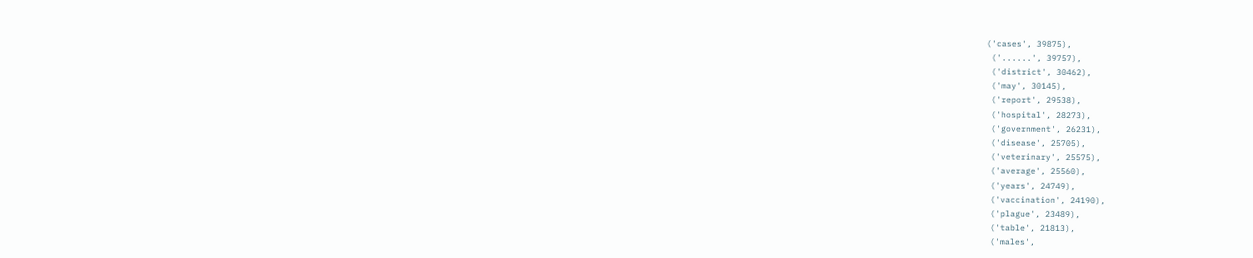('cases', 39875),
 ('......', 39757),
 ('district', 30462),
 ('may', 30145),
 ('report', 29538),
 ('hospital', 28273),
 ('government', 26231),
 ('disease', 25705),
 ('veterinary', 25575),
 ('average', 25560),
 ('years', 24749),
 ('vaccination', 24190),
 ('plague', 23489),
 ('table', 21813),
 ('males',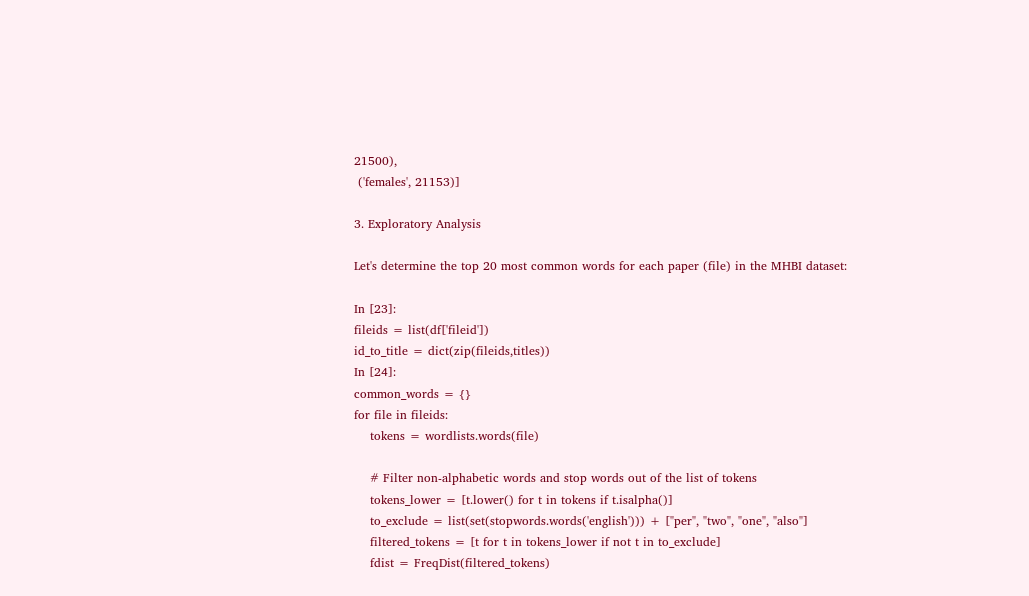21500),
 ('females', 21153)]

3. Exploratory Analysis

Let's determine the top 20 most common words for each paper (file) in the MHBI dataset:

In [23]:
fileids = list(df['fileid'])
id_to_title = dict(zip(fileids,titles))
In [24]:
common_words = {}
for file in fileids:
    tokens = wordlists.words(file)

    # Filter non-alphabetic words and stop words out of the list of tokens
    tokens_lower = [t.lower() for t in tokens if t.isalpha()]
    to_exclude = list(set(stopwords.words('english'))) + ["per", "two", "one", "also"]
    filtered_tokens = [t for t in tokens_lower if not t in to_exclude]
    fdist = FreqDist(filtered_tokens)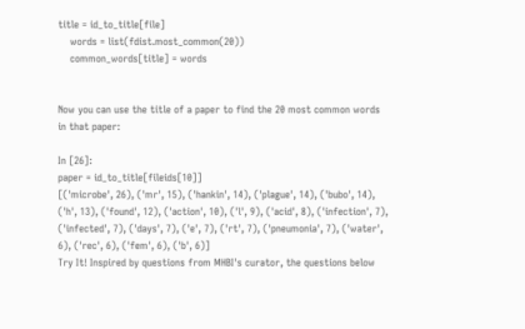title = id_to_title[file]
    words = list(fdist.most_common(20))
    common_words[title] = words


Now you can use the title of a paper to find the 20 most common words in that paper:

In [26]:
paper = id_to_title[fileids[10]]
[('microbe', 26), ('mr', 15), ('hankin', 14), ('plague', 14), ('bubo', 14), ('h', 13), ('found', 12), ('action', 10), ('l', 9), ('acid', 8), ('infection', 7), ('infected', 7), ('days', 7), ('e', 7), ('rt', 7), ('pneumonia', 7), ('water', 6), ('rec', 6), ('fem', 6), ('b', 6)]
Try It! Inspired by questions from MHBI's curator, the questions below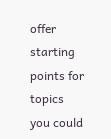offer starting points for topics you could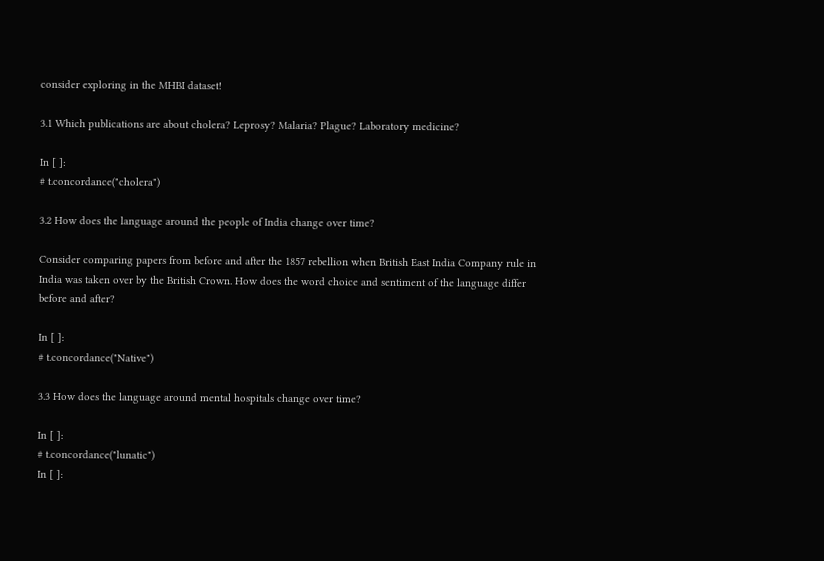consider exploring in the MHBI dataset!

3.1 Which publications are about cholera? Leprosy? Malaria? Plague? Laboratory medicine?

In [ ]:
# t.concordance("cholera")

3.2 How does the language around the people of India change over time?

Consider comparing papers from before and after the 1857 rebellion when British East India Company rule in India was taken over by the British Crown. How does the word choice and sentiment of the language differ before and after?

In [ ]:
# t.concordance("Native")

3.3 How does the language around mental hospitals change over time?

In [ ]:
# t.concordance("lunatic")
In [ ]: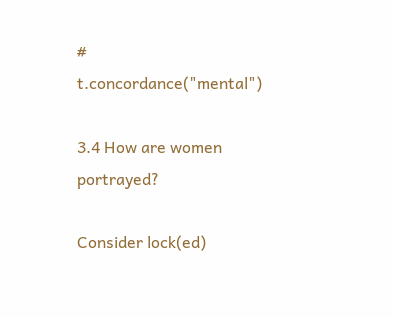# t.concordance("mental")

3.4 How are women portrayed?

Consider lock(ed)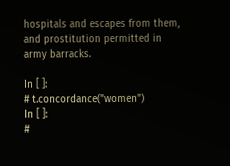hospitals and escapes from them, and prostitution permitted in army barracks.

In [ ]:
# t.concordance("women")
In [ ]:
#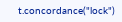t.concordance("lock")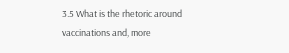3.5 What is the rhetoric around vaccinations and, more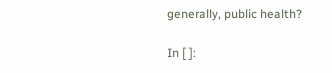generally, public health?

In [ ]: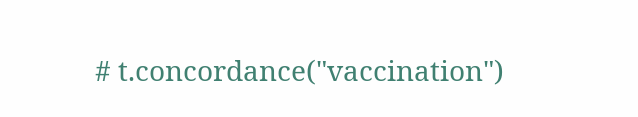# t.concordance("vaccination")